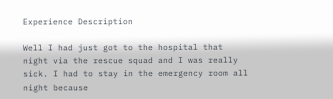Experience Description

Well I had just got to the hospital that night via the rescue squad and I was really sick. I had to stay in the emergency room all night because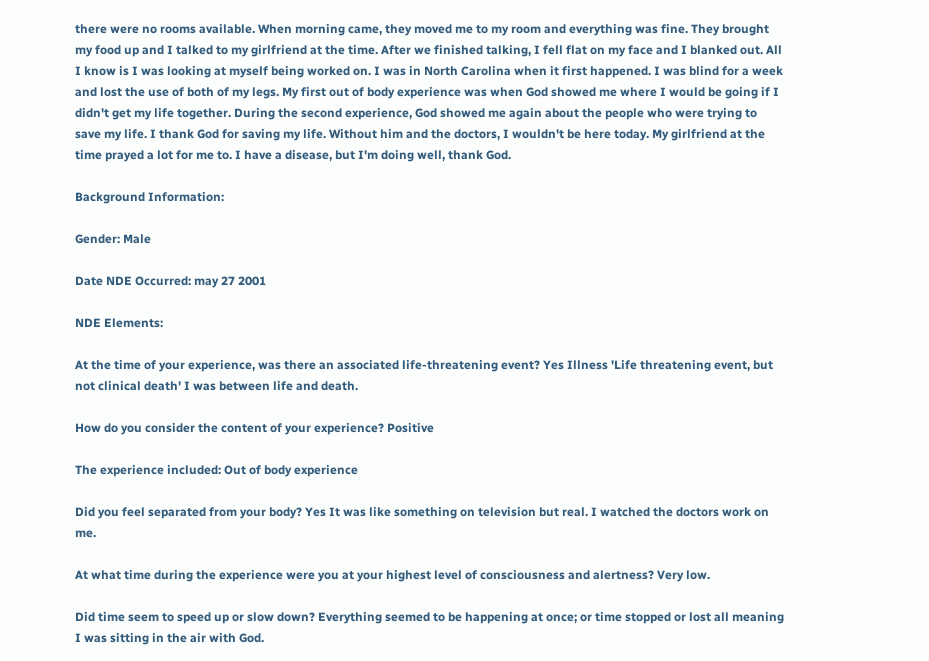there were no rooms available. When morning came, they moved me to my room and everything was fine. They brought my food up and I talked to my girlfriend at the time. After we finished talking, I fell flat on my face and I blanked out. All I know is I was looking at myself being worked on. I was in North Carolina when it first happened. I was blind for a week and lost the use of both of my legs. My first out of body experience was when God showed me where I would be going if I didn't get my life together. During the second experience, God showed me again about the people who were trying to save my life. I thank God for saving my life. Without him and the doctors, I wouldn't be here today. My girlfriend at the time prayed a lot for me to. I have a disease, but I'm doing well, thank God.

Background Information:

Gender: Male

Date NDE Occurred: may 27 2001

NDE Elements:

At the time of your experience, was there an associated life-threatening event? Yes Illness 'Life threatening event, but not clinical death' I was between life and death.

How do you consider the content of your experience? Positive

The experience included: Out of body experience

Did you feel separated from your body? Yes It was like something on television but real. I watched the doctors work on me.

At what time during the experience were you at your highest level of consciousness and alertness? Very low.

Did time seem to speed up or slow down? Everything seemed to be happening at once; or time stopped or lost all meaning I was sitting in the air with God.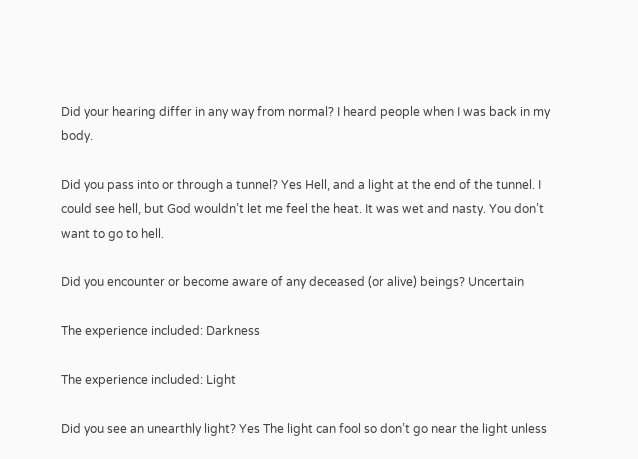Did your hearing differ in any way from normal? I heard people when I was back in my body.

Did you pass into or through a tunnel? Yes Hell, and a light at the end of the tunnel. I could see hell, but God wouldn’t let me feel the heat. It was wet and nasty. You don’t want to go to hell.

Did you encounter or become aware of any deceased (or alive) beings? Uncertain

The experience included: Darkness

The experience included: Light

Did you see an unearthly light? Yes The light can fool so don’t go near the light unless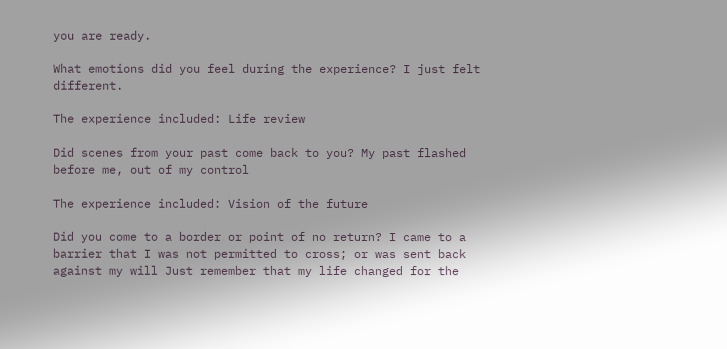you are ready.

What emotions did you feel during the experience? I just felt different.

The experience included: Life review

Did scenes from your past come back to you? My past flashed before me, out of my control

The experience included: Vision of the future

Did you come to a border or point of no return? I came to a barrier that I was not permitted to cross; or was sent back against my will Just remember that my life changed for the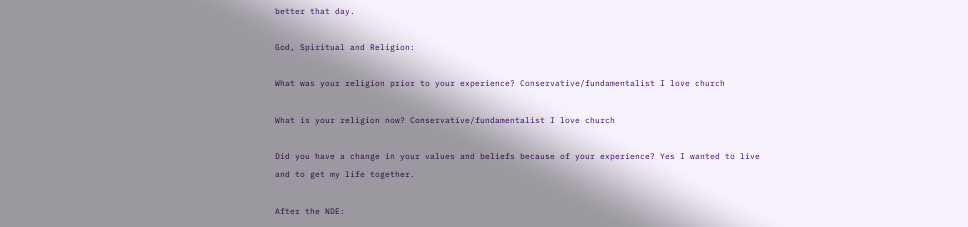better that day.

God, Spiritual and Religion:

What was your religion prior to your experience? Conservative/fundamentalist I love church

What is your religion now? Conservative/fundamentalist I love church

Did you have a change in your values and beliefs because of your experience? Yes I wanted to live and to get my life together.

After the NDE: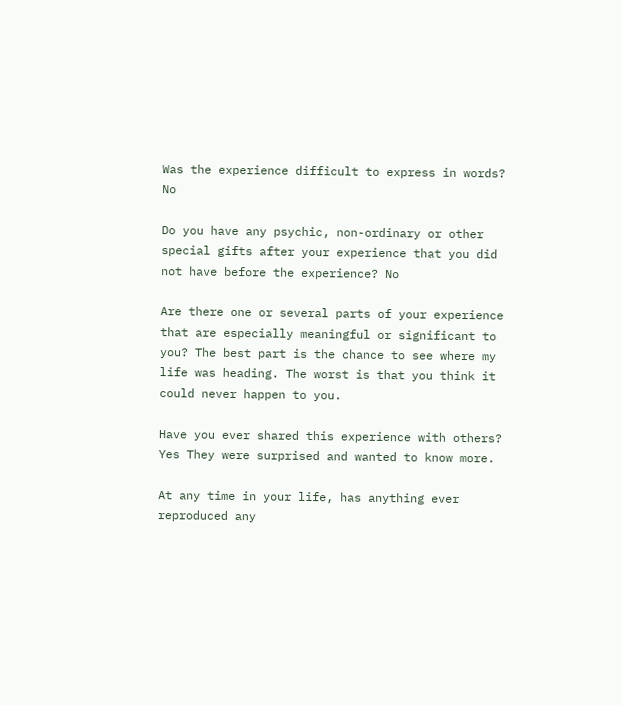Was the experience difficult to express in words? No

Do you have any psychic, non-ordinary or other special gifts after your experience that you did not have before the experience? No

Are there one or several parts of your experience that are especially meaningful or significant to you? The best part is the chance to see where my life was heading. The worst is that you think it could never happen to you.

Have you ever shared this experience with others? Yes They were surprised and wanted to know more.

At any time in your life, has anything ever reproduced any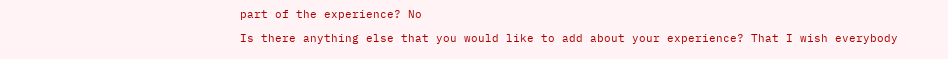part of the experience? No

Is there anything else that you would like to add about your experience? That I wish everybody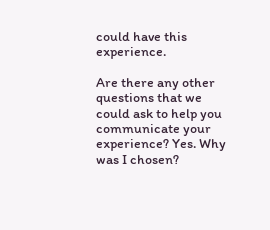could have this experience.

Are there any other questions that we could ask to help you communicate your experience? Yes. Why was I chosen?